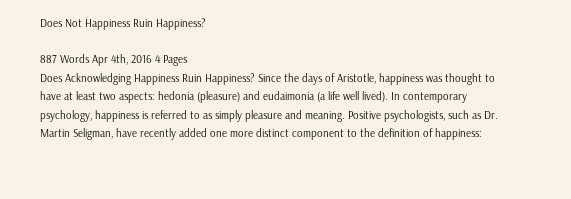Does Not Happiness Ruin Happiness?

887 Words Apr 4th, 2016 4 Pages
Does Acknowledging Happiness Ruin Happiness? Since the days of Aristotle, happiness was thought to have at least two aspects: hedonia (pleasure) and eudaimonia (a life well lived). In contemporary psychology, happiness is referred to as simply pleasure and meaning. Positive psychologists, such as Dr. Martin Seligman, have recently added one more distinct component to the definition of happiness: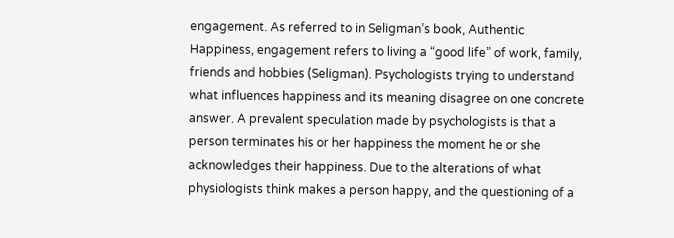engagement. As referred to in Seligman’s book, Authentic Happiness, engagement refers to living a “good life” of work, family, friends and hobbies (Seligman). Psychologists trying to understand what influences happiness and its meaning disagree on one concrete answer. A prevalent speculation made by psychologists is that a person terminates his or her happiness the moment he or she acknowledges their happiness. Due to the alterations of what physiologists think makes a person happy, and the questioning of a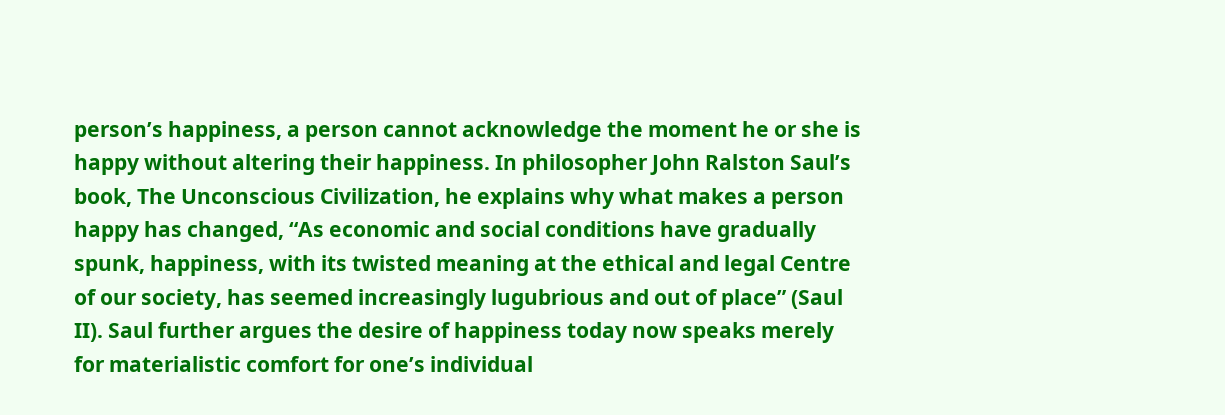person’s happiness, a person cannot acknowledge the moment he or she is happy without altering their happiness. In philosopher John Ralston Saul’s book, The Unconscious Civilization, he explains why what makes a person happy has changed, “As economic and social conditions have gradually spunk, happiness, with its twisted meaning at the ethical and legal Centre of our society, has seemed increasingly lugubrious and out of place” (Saul II). Saul further argues the desire of happiness today now speaks merely for materialistic comfort for one’s individual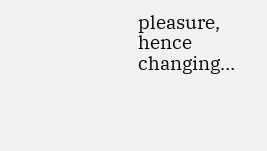pleasure, hence changing…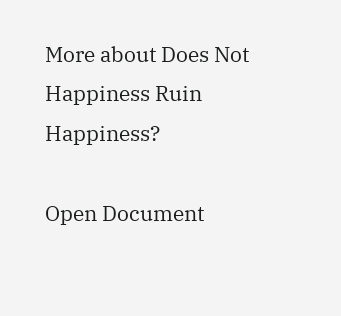More about Does Not Happiness Ruin Happiness?

Open Document